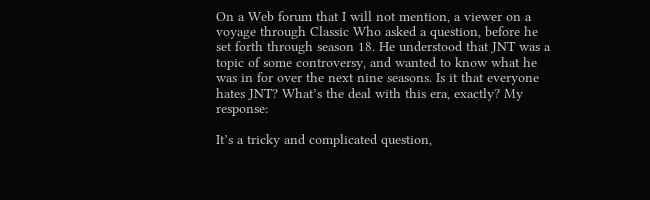On a Web forum that I will not mention, a viewer on a voyage through Classic Who asked a question, before he set forth through season 18. He understood that JNT was a topic of some controversy, and wanted to know what he was in for over the next nine seasons. Is it that everyone hates JNT? What’s the deal with this era, exactly? My response:

It’s a tricky and complicated question,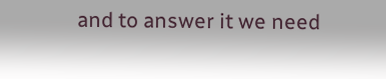and to answer it we need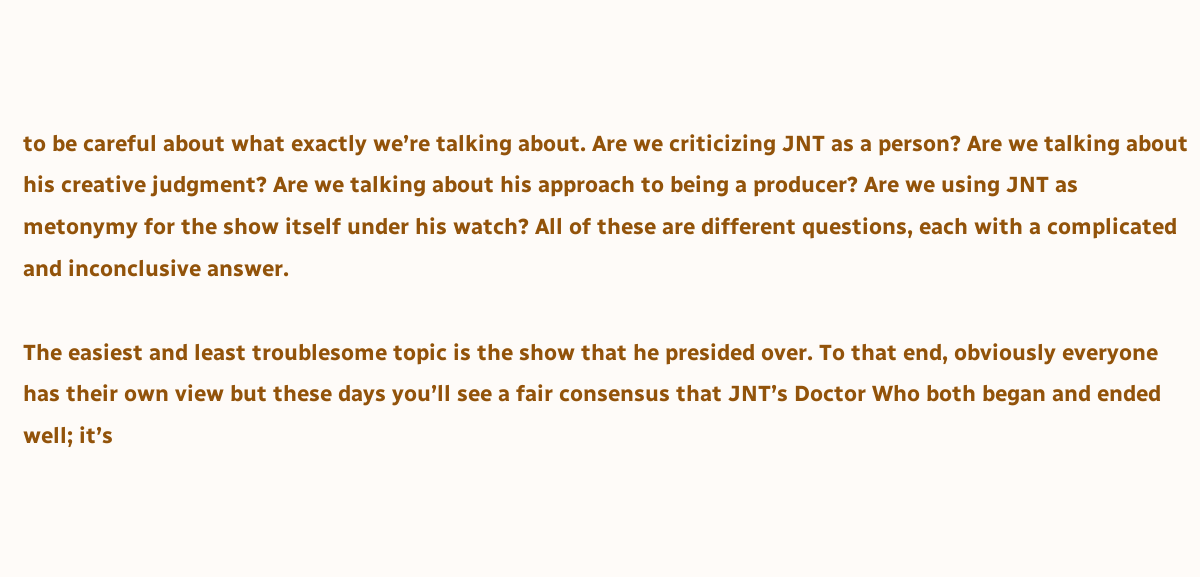to be careful about what exactly we’re talking about. Are we criticizing JNT as a person? Are we talking about his creative judgment? Are we talking about his approach to being a producer? Are we using JNT as metonymy for the show itself under his watch? All of these are different questions, each with a complicated and inconclusive answer.

The easiest and least troublesome topic is the show that he presided over. To that end, obviously everyone has their own view but these days you’ll see a fair consensus that JNT’s Doctor Who both began and ended well; it’s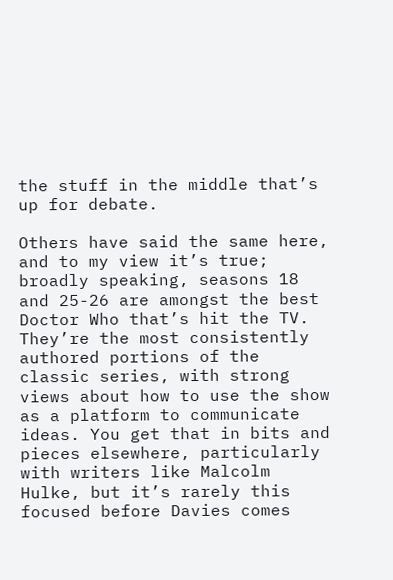the stuff in the middle that’s up for debate.

Others have said the same here, and to my view it’s true; broadly speaking, seasons 18 and 25-26 are amongst the best Doctor Who that’s hit the TV. They’re the most consistently authored portions of the classic series, with strong views about how to use the show as a platform to communicate ideas. You get that in bits and pieces elsewhere, particularly with writers like Malcolm Hulke, but it’s rarely this focused before Davies comes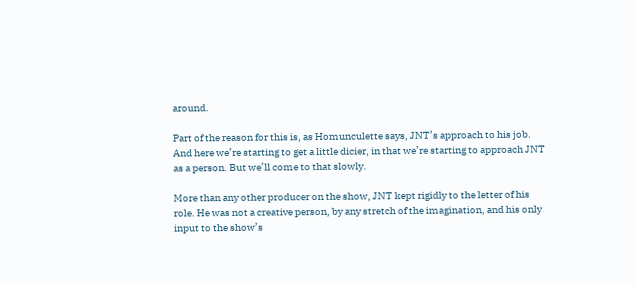around.

Part of the reason for this is, as Homunculette says, JNT’s approach to his job. And here we’re starting to get a little dicier, in that we’re starting to approach JNT as a person. But we’ll come to that slowly.

More than any other producer on the show, JNT kept rigidly to the letter of his role. He was not a creative person, by any stretch of the imagination, and his only input to the show’s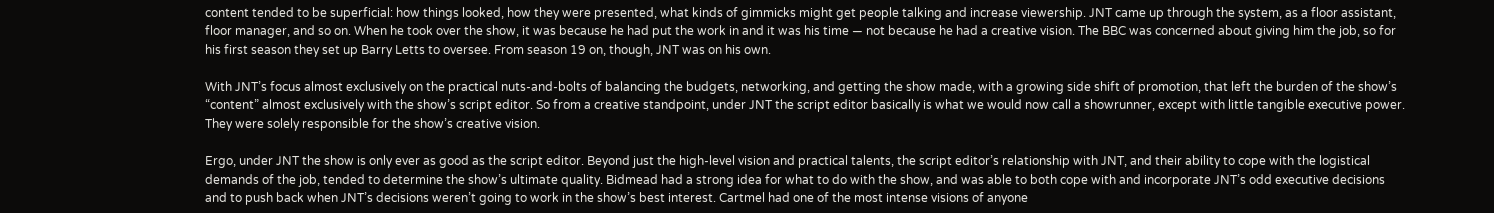content tended to be superficial: how things looked, how they were presented, what kinds of gimmicks might get people talking and increase viewership. JNT came up through the system, as a floor assistant, floor manager, and so on. When he took over the show, it was because he had put the work in and it was his time — not because he had a creative vision. The BBC was concerned about giving him the job, so for his first season they set up Barry Letts to oversee. From season 19 on, though, JNT was on his own.

With JNT’s focus almost exclusively on the practical nuts-and-bolts of balancing the budgets, networking, and getting the show made, with a growing side shift of promotion, that left the burden of the show’s “content” almost exclusively with the show’s script editor. So from a creative standpoint, under JNT the script editor basically is what we would now call a showrunner, except with little tangible executive power. They were solely responsible for the show’s creative vision.

Ergo, under JNT the show is only ever as good as the script editor. Beyond just the high-level vision and practical talents, the script editor’s relationship with JNT, and their ability to cope with the logistical demands of the job, tended to determine the show’s ultimate quality. Bidmead had a strong idea for what to do with the show, and was able to both cope with and incorporate JNT’s odd executive decisions and to push back when JNT’s decisions weren’t going to work in the show’s best interest. Cartmel had one of the most intense visions of anyone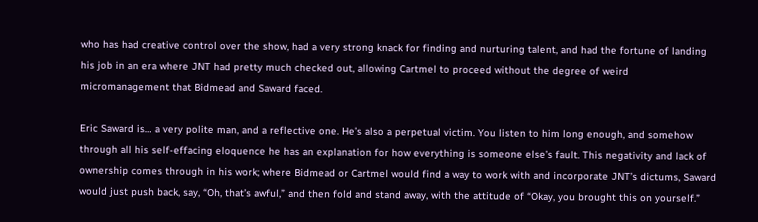who has had creative control over the show, had a very strong knack for finding and nurturing talent, and had the fortune of landing his job in an era where JNT had pretty much checked out, allowing Cartmel to proceed without the degree of weird micromanagement that Bidmead and Saward faced.

Eric Saward is… a very polite man, and a reflective one. He’s also a perpetual victim. You listen to him long enough, and somehow through all his self-effacing eloquence he has an explanation for how everything is someone else’s fault. This negativity and lack of ownership comes through in his work; where Bidmead or Cartmel would find a way to work with and incorporate JNT’s dictums, Saward would just push back, say, “Oh, that’s awful,” and then fold and stand away, with the attitude of “Okay, you brought this on yourself.”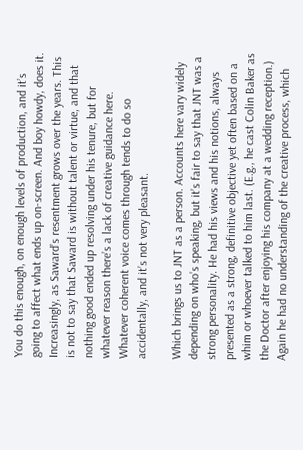You do this enough, on enough levels of production, and it’s going to affect what ends up on-screen. And boy howdy, does it. Increasingly, as Saward’s resentment grows over the years. This is not to say that Saward is without talent or virtue, and that nothing good ended up resolving under his tenure, but for whatever reason there’s a lack of creative guidance here. Whatever coherent voice comes through tends to do so accidentally, and it’s not very pleasant.

Which brings us to JNT as a person. Accounts here vary widely depending on who’s speaking, but it’s fair to say that JNT was a strong personality. He had his views and his notions, always presented as a strong, definitive objective yet often based on a whim or whoever talked to him last. (E.g., he cast Colin Baker as the Doctor after enjoying his company at a wedding reception.) Again he had no understanding of the creative process, which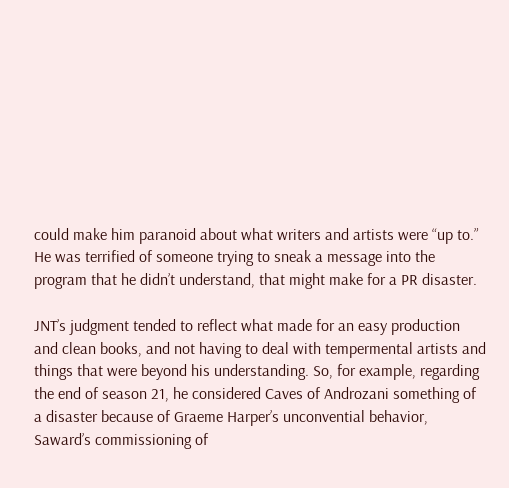could make him paranoid about what writers and artists were “up to.” He was terrified of someone trying to sneak a message into the program that he didn’t understand, that might make for a PR disaster.

JNT’s judgment tended to reflect what made for an easy production and clean books, and not having to deal with tempermental artists and things that were beyond his understanding. So, for example, regarding the end of season 21, he considered Caves of Androzani something of a disaster because of Graeme Harper’s unconvential behavior, Saward’s commissioning of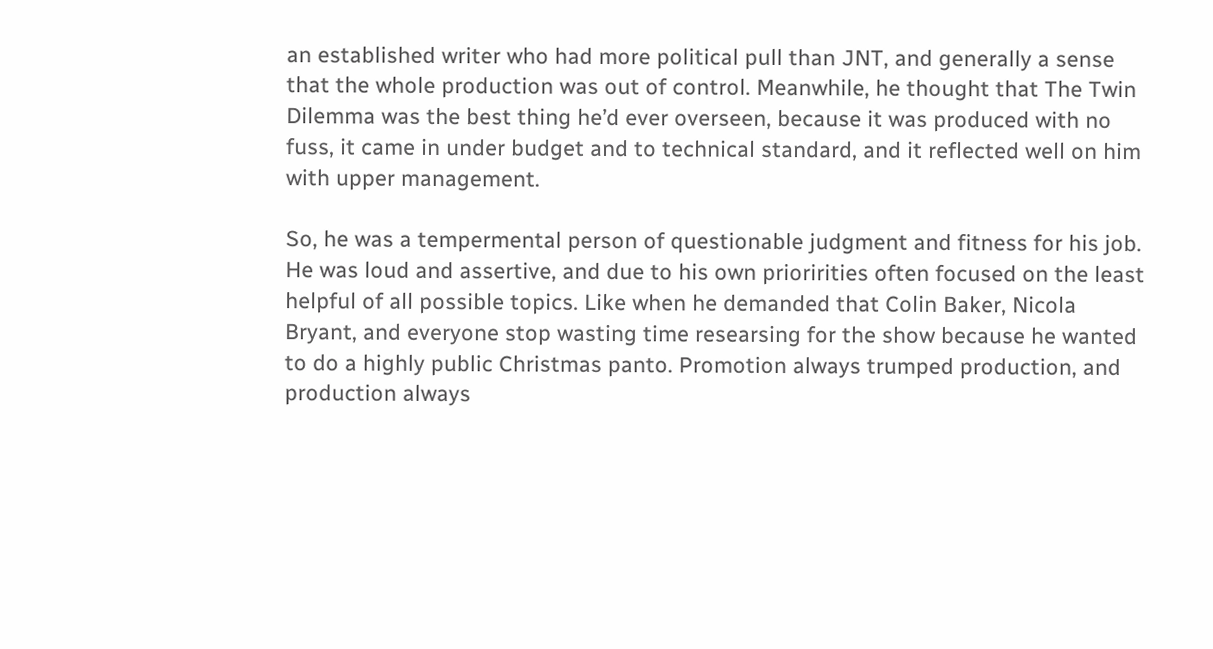an established writer who had more political pull than JNT, and generally a sense that the whole production was out of control. Meanwhile, he thought that The Twin Dilemma was the best thing he’d ever overseen, because it was produced with no fuss, it came in under budget and to technical standard, and it reflected well on him with upper management.

So, he was a tempermental person of questionable judgment and fitness for his job. He was loud and assertive, and due to his own prioririties often focused on the least helpful of all possible topics. Like when he demanded that Colin Baker, Nicola Bryant, and everyone stop wasting time researsing for the show because he wanted to do a highly public Christmas panto. Promotion always trumped production, and production always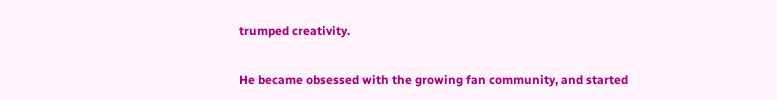trumped creativity.

He became obsessed with the growing fan community, and started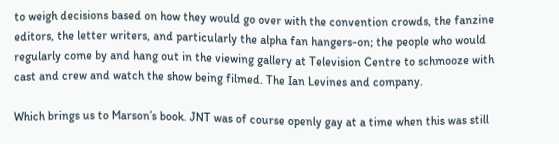to weigh decisions based on how they would go over with the convention crowds, the fanzine editors, the letter writers, and particularly the alpha fan hangers-on; the people who would regularly come by and hang out in the viewing gallery at Television Centre to schmooze with cast and crew and watch the show being filmed. The Ian Levines and company.

Which brings us to Marson’s book. JNT was of course openly gay at a time when this was still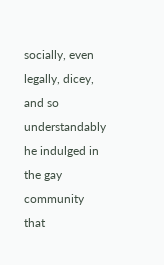socially, even legally, dicey, and so understandably he indulged in the gay community that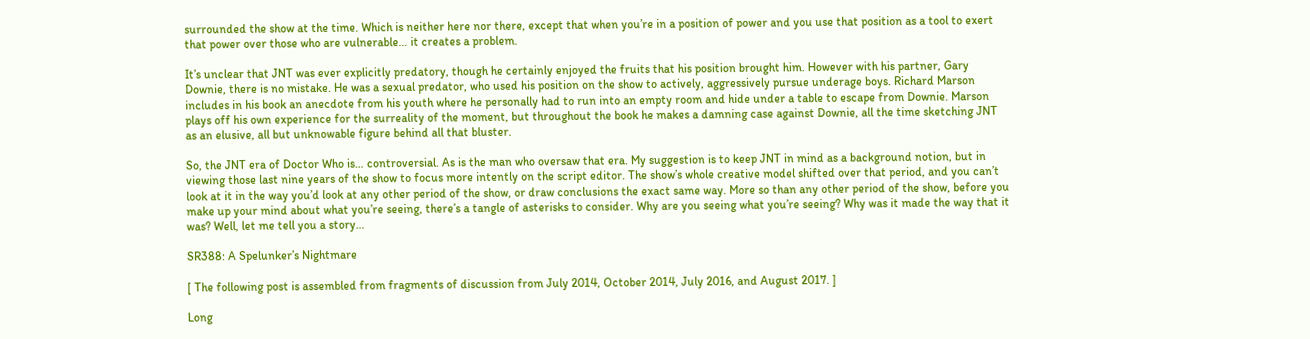surrounded the show at the time. Which is neither here nor there, except that when you’re in a position of power and you use that position as a tool to exert that power over those who are vulnerable… it creates a problem.

It’s unclear that JNT was ever explicitly predatory, though he certainly enjoyed the fruits that his position brought him. However with his partner, Gary Downie, there is no mistake. He was a sexual predator, who used his position on the show to actively, aggressively pursue underage boys. Richard Marson includes in his book an anecdote from his youth where he personally had to run into an empty room and hide under a table to escape from Downie. Marson plays off his own experience for the surreality of the moment, but throughout the book he makes a damning case against Downie, all the time sketching JNT as an elusive, all but unknowable figure behind all that bluster.

So, the JNT era of Doctor Who is… controversial. As is the man who oversaw that era. My suggestion is to keep JNT in mind as a background notion, but in viewing those last nine years of the show to focus more intently on the script editor. The show’s whole creative model shifted over that period, and you can’t look at it in the way you’d look at any other period of the show, or draw conclusions the exact same way. More so than any other period of the show, before you make up your mind about what you’re seeing, there’s a tangle of asterisks to consider. Why are you seeing what you’re seeing? Why was it made the way that it was? Well, let me tell you a story…

SR388: A Spelunker’s Nightmare

[ The following post is assembled from fragments of discussion from July 2014, October 2014, July 2016, and August 2017. ]

Long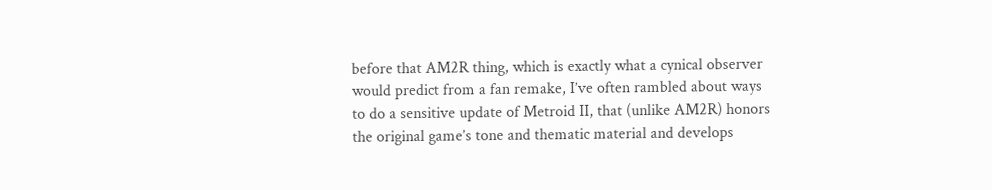before that AM2R thing, which is exactly what a cynical observer would predict from a fan remake, I’ve often rambled about ways to do a sensitive update of Metroid II, that (unlike AM2R) honors the original game’s tone and thematic material and develops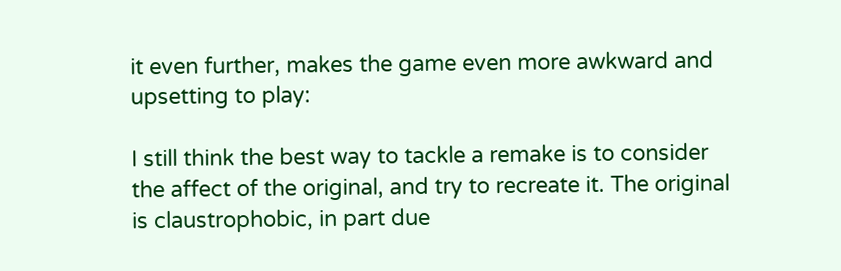it even further, makes the game even more awkward and upsetting to play:

I still think the best way to tackle a remake is to consider the affect of the original, and try to recreate it. The original is claustrophobic, in part due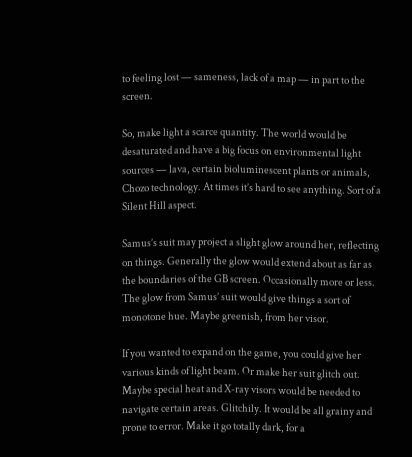to feeling lost — sameness, lack of a map — in part to the screen.

So, make light a scarce quantity. The world would be desaturated and have a big focus on environmental light sources — lava, certain bioluminescent plants or animals, Chozo technology. At times it’s hard to see anything. Sort of a Silent Hill aspect.

Samus’s suit may project a slight glow around her, reflecting on things. Generally the glow would extend about as far as the boundaries of the GB screen. Occasionally more or less. The glow from Samus’ suit would give things a sort of monotone hue. Maybe greenish, from her visor.

If you wanted to expand on the game, you could give her various kinds of light beam. Or make her suit glitch out. Maybe special heat and X-ray visors would be needed to navigate certain areas. Glitchily. It would be all grainy and prone to error. Make it go totally dark, for a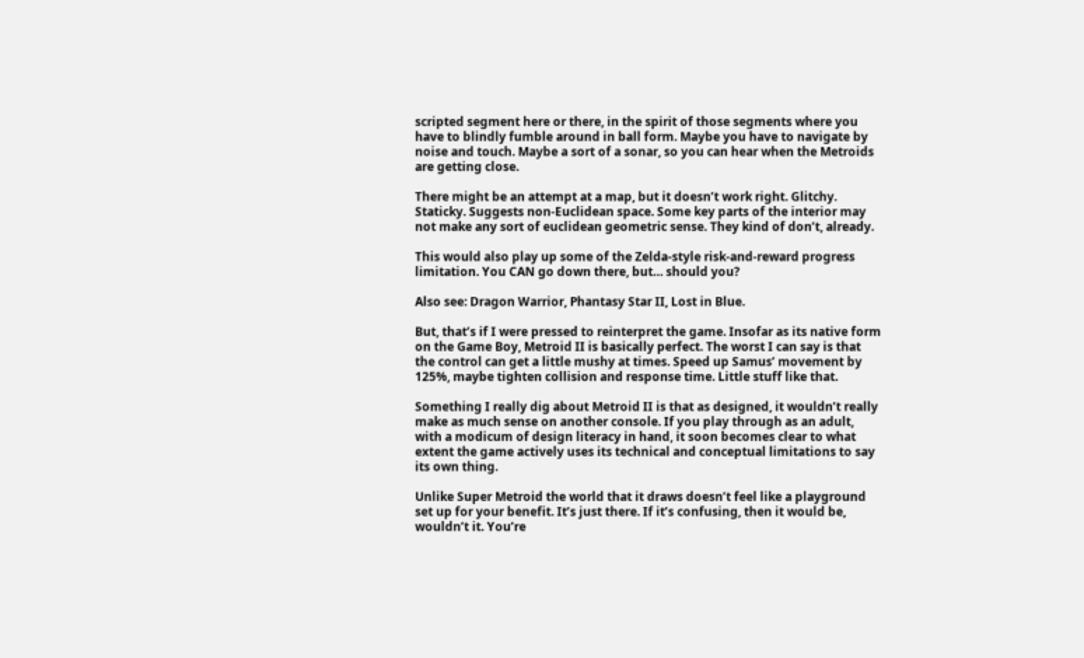scripted segment here or there, in the spirit of those segments where you have to blindly fumble around in ball form. Maybe you have to navigate by noise and touch. Maybe a sort of a sonar, so you can hear when the Metroids are getting close.

There might be an attempt at a map, but it doesn’t work right. Glitchy. Staticky. Suggests non-Euclidean space. Some key parts of the interior may not make any sort of euclidean geometric sense. They kind of don’t, already.

This would also play up some of the Zelda-style risk-and-reward progress limitation. You CAN go down there, but… should you?

Also see: Dragon Warrior, Phantasy Star II, Lost in Blue.

But, that’s if I were pressed to reinterpret the game. Insofar as its native form on the Game Boy, Metroid II is basically perfect. The worst I can say is that the control can get a little mushy at times. Speed up Samus’ movement by 125%, maybe tighten collision and response time. Little stuff like that.

Something I really dig about Metroid II is that as designed, it wouldn’t really make as much sense on another console. If you play through as an adult, with a modicum of design literacy in hand, it soon becomes clear to what extent the game actively uses its technical and conceptual limitations to say its own thing.

Unlike Super Metroid the world that it draws doesn’t feel like a playground set up for your benefit. It’s just there. If it’s confusing, then it would be, wouldn’t it. You’re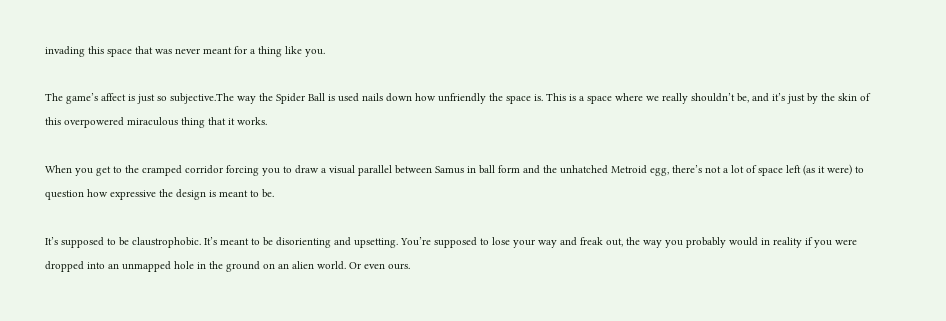invading this space that was never meant for a thing like you.

The game’s affect is just so subjective.The way the Spider Ball is used nails down how unfriendly the space is. This is a space where we really shouldn’t be, and it’s just by the skin of this overpowered miraculous thing that it works.

When you get to the cramped corridor forcing you to draw a visual parallel between Samus in ball form and the unhatched Metroid egg, there’s not a lot of space left (as it were) to question how expressive the design is meant to be.

It’s supposed to be claustrophobic. It’s meant to be disorienting and upsetting. You’re supposed to lose your way and freak out, the way you probably would in reality if you were dropped into an unmapped hole in the ground on an alien world. Or even ours.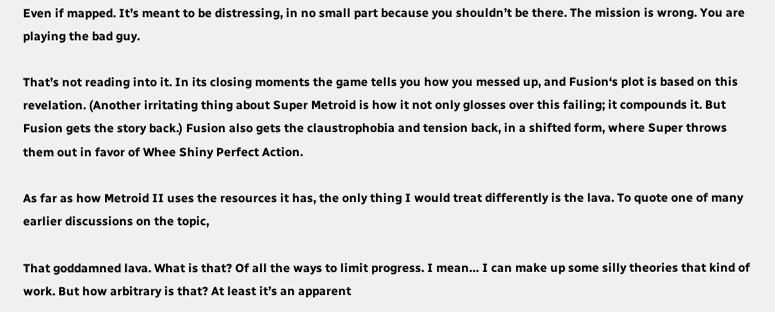Even if mapped. It’s meant to be distressing, in no small part because you shouldn’t be there. The mission is wrong. You are playing the bad guy.

That’s not reading into it. In its closing moments the game tells you how you messed up, and Fusion‘s plot is based on this revelation. (Another irritating thing about Super Metroid is how it not only glosses over this failing; it compounds it. But Fusion gets the story back.) Fusion also gets the claustrophobia and tension back, in a shifted form, where Super throws them out in favor of Whee Shiny Perfect Action.

As far as how Metroid II uses the resources it has, the only thing I would treat differently is the lava. To quote one of many earlier discussions on the topic,

That goddamned lava. What is that? Of all the ways to limit progress. I mean… I can make up some silly theories that kind of work. But how arbitrary is that? At least it’s an apparent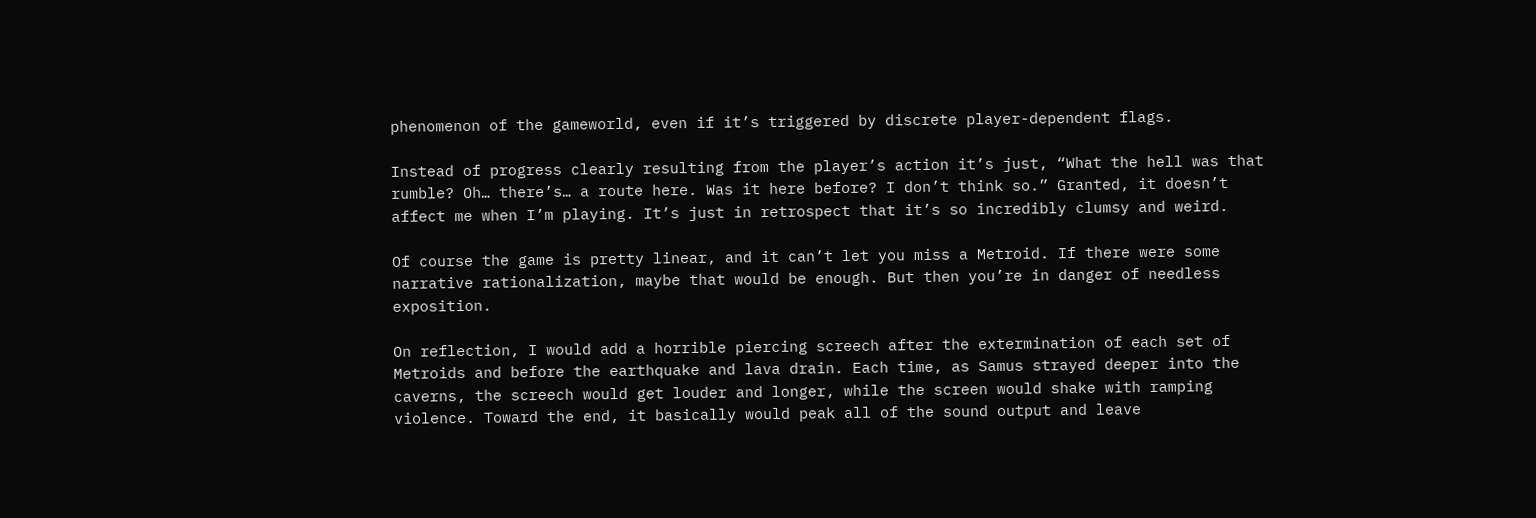phenomenon of the gameworld, even if it’s triggered by discrete player-dependent flags.

Instead of progress clearly resulting from the player’s action it’s just, “What the hell was that rumble? Oh… there’s… a route here. Was it here before? I don’t think so.” Granted, it doesn’t affect me when I’m playing. It’s just in retrospect that it’s so incredibly clumsy and weird.

Of course the game is pretty linear, and it can’t let you miss a Metroid. If there were some narrative rationalization, maybe that would be enough. But then you’re in danger of needless exposition.

On reflection, I would add a horrible piercing screech after the extermination of each set of Metroids and before the earthquake and lava drain. Each time, as Samus strayed deeper into the caverns, the screech would get louder and longer, while the screen would shake with ramping violence. Toward the end, it basically would peak all of the sound output and leave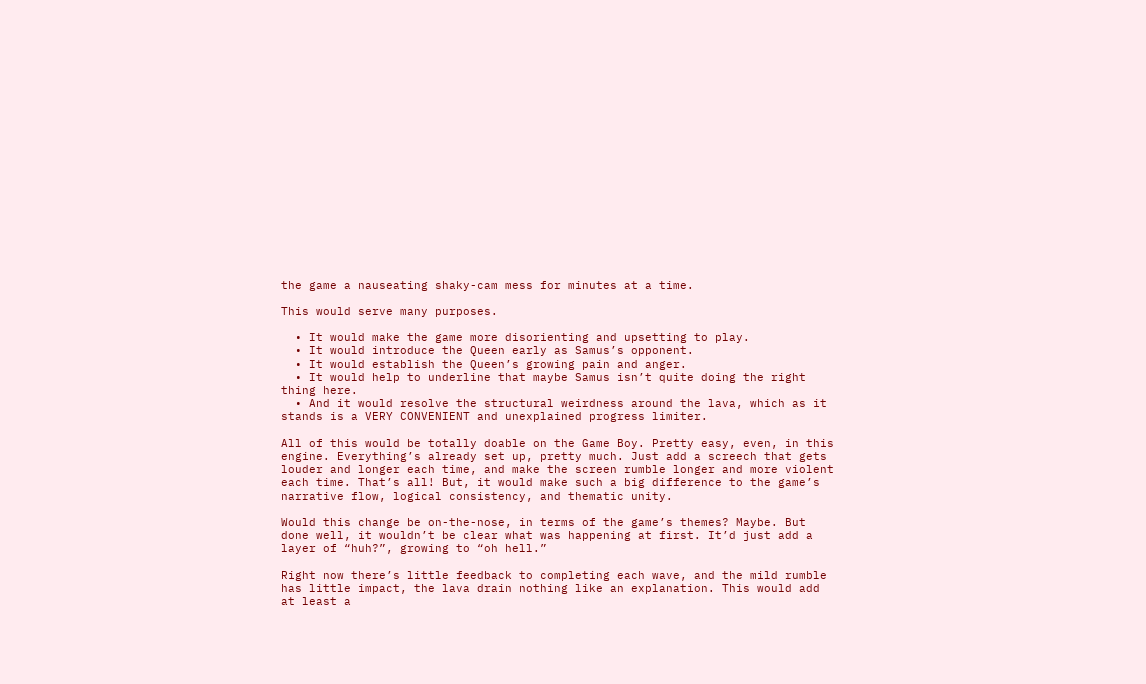the game a nauseating shaky-cam mess for minutes at a time.

This would serve many purposes.

  • It would make the game more disorienting and upsetting to play.
  • It would introduce the Queen early as Samus’s opponent.
  • It would establish the Queen’s growing pain and anger.
  • It would help to underline that maybe Samus isn’t quite doing the right thing here.
  • And it would resolve the structural weirdness around the lava, which as it stands is a VERY CONVENIENT and unexplained progress limiter.

All of this would be totally doable on the Game Boy. Pretty easy, even, in this engine. Everything’s already set up, pretty much. Just add a screech that gets louder and longer each time, and make the screen rumble longer and more violent each time. That’s all! But, it would make such a big difference to the game’s narrative flow, logical consistency, and thematic unity.

Would this change be on-the-nose, in terms of the game’s themes? Maybe. But done well, it wouldn’t be clear what was happening at first. It’d just add a layer of “huh?”, growing to “oh hell.”

Right now there’s little feedback to completing each wave, and the mild rumble has little impact, the lava drain nothing like an explanation. This would add at least a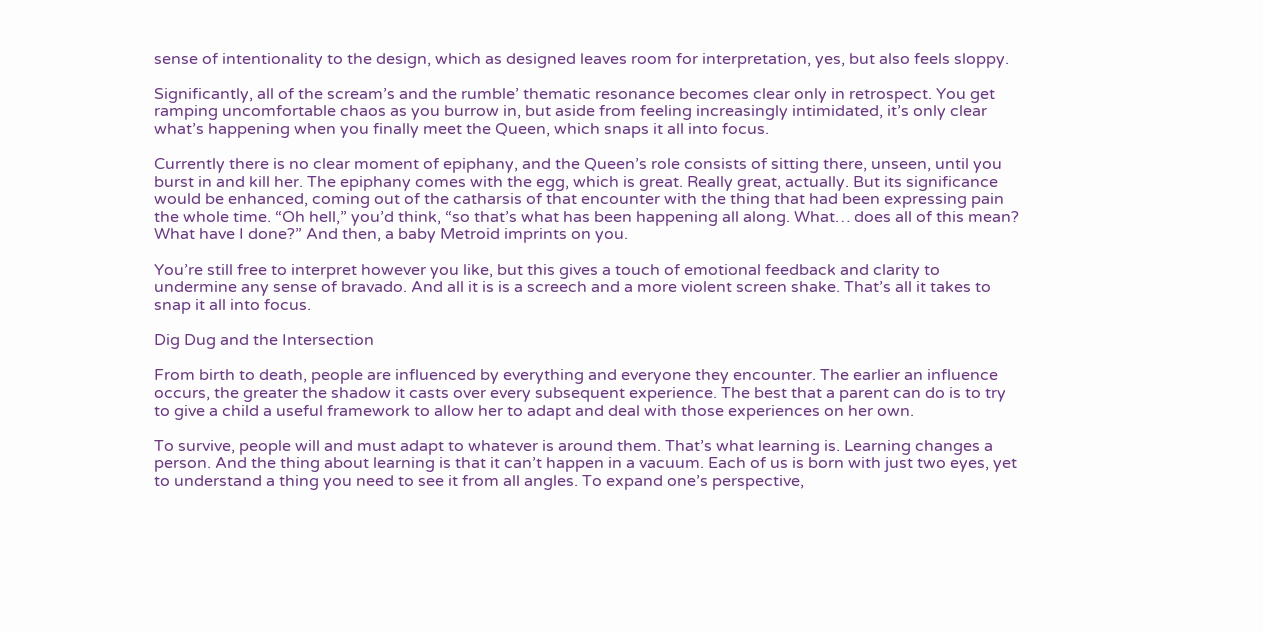sense of intentionality to the design, which as designed leaves room for interpretation, yes, but also feels sloppy.

Significantly, all of the scream’s and the rumble’ thematic resonance becomes clear only in retrospect. You get ramping uncomfortable chaos as you burrow in, but aside from feeling increasingly intimidated, it’s only clear what’s happening when you finally meet the Queen, which snaps it all into focus.

Currently there is no clear moment of epiphany, and the Queen’s role consists of sitting there, unseen, until you burst in and kill her. The epiphany comes with the egg, which is great. Really great, actually. But its significance would be enhanced, coming out of the catharsis of that encounter with the thing that had been expressing pain the whole time. “Oh hell,” you’d think, “so that’s what has been happening all along. What… does all of this mean? What have I done?” And then, a baby Metroid imprints on you.

You’re still free to interpret however you like, but this gives a touch of emotional feedback and clarity to undermine any sense of bravado. And all it is is a screech and a more violent screen shake. That’s all it takes to snap it all into focus.

Dig Dug and the Intersection

From birth to death, people are influenced by everything and everyone they encounter. The earlier an influence occurs, the greater the shadow it casts over every subsequent experience. The best that a parent can do is to try to give a child a useful framework to allow her to adapt and deal with those experiences on her own.

To survive, people will and must adapt to whatever is around them. That’s what learning is. Learning changes a person. And the thing about learning is that it can’t happen in a vacuum. Each of us is born with just two eyes, yet to understand a thing you need to see it from all angles. To expand one’s perspective,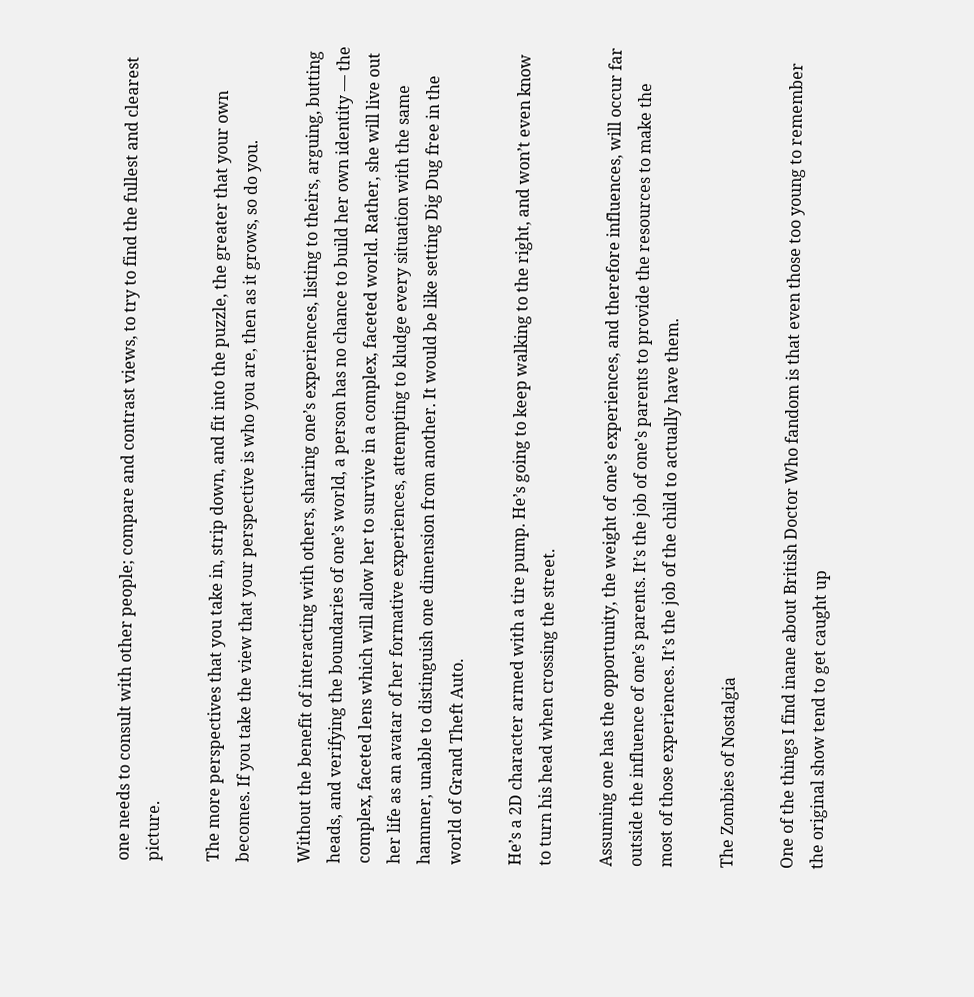one needs to consult with other people; compare and contrast views, to try to find the fullest and clearest picture.

The more perspectives that you take in, strip down, and fit into the puzzle, the greater that your own becomes. If you take the view that your perspective is who you are, then as it grows, so do you.

Without the benefit of interacting with others, sharing one’s experiences, listing to theirs, arguing, butting heads, and verifying the boundaries of one’s world, a person has no chance to build her own identity — the complex, faceted lens which will allow her to survive in a complex, faceted world. Rather, she will live out her life as an avatar of her formative experiences, attempting to kludge every situation with the same hammer, unable to distinguish one dimension from another. It would be like setting Dig Dug free in the world of Grand Theft Auto.

He’s a 2D character armed with a tire pump. He’s going to keep walking to the right, and won’t even know to turn his head when crossing the street.

Assuming one has the opportunity, the weight of one’s experiences, and therefore influences, will occur far outside the influence of one’s parents. It’s the job of one’s parents to provide the resources to make the most of those experiences. It’s the job of the child to actually have them.

The Zombies of Nostalgia

One of the things I find inane about British Doctor Who fandom is that even those too young to remember the original show tend to get caught up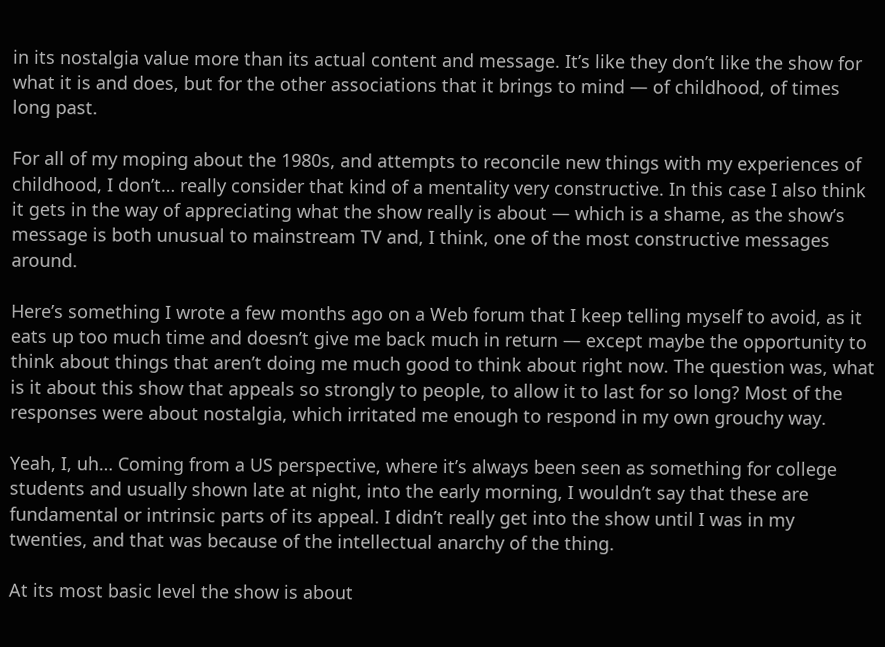in its nostalgia value more than its actual content and message. It’s like they don’t like the show for what it is and does, but for the other associations that it brings to mind — of childhood, of times long past.

For all of my moping about the 1980s, and attempts to reconcile new things with my experiences of childhood, I don’t… really consider that kind of a mentality very constructive. In this case I also think it gets in the way of appreciating what the show really is about — which is a shame, as the show’s message is both unusual to mainstream TV and, I think, one of the most constructive messages around.

Here’s something I wrote a few months ago on a Web forum that I keep telling myself to avoid, as it eats up too much time and doesn’t give me back much in return — except maybe the opportunity to think about things that aren’t doing me much good to think about right now. The question was, what is it about this show that appeals so strongly to people, to allow it to last for so long? Most of the responses were about nostalgia, which irritated me enough to respond in my own grouchy way.

Yeah, I, uh… Coming from a US perspective, where it’s always been seen as something for college students and usually shown late at night, into the early morning, I wouldn’t say that these are fundamental or intrinsic parts of its appeal. I didn’t really get into the show until I was in my twenties, and that was because of the intellectual anarchy of the thing.

At its most basic level the show is about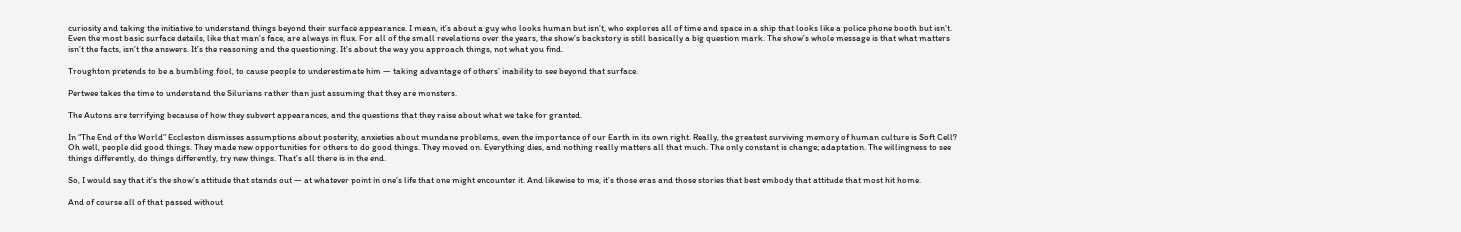curiosity and taking the initiative to understand things beyond their surface appearance. I mean, it’s about a guy who looks human but isn’t, who explores all of time and space in a ship that looks like a police phone booth but isn’t. Even the most basic surface details, like that man’s face, are always in flux. For all of the small revelations over the years, the show’s backstory is still basically a big question mark. The show’s whole message is that what matters isn’t the facts, isn’t the answers. It’s the reasoning and the questioning. It’s about the way you approach things, not what you find.

Troughton pretends to be a bumbling fool, to cause people to underestimate him — taking advantage of others’ inability to see beyond that surface.

Pertwee takes the time to understand the Silurians rather than just assuming that they are monsters.

The Autons are terrifying because of how they subvert appearances, and the questions that they raise about what we take for granted.

In “The End of the World” Eccleston dismisses assumptions about posterity, anxieties about mundane problems, even the importance of our Earth in its own right. Really, the greatest surviving memory of human culture is Soft Cell? Oh well, people did good things. They made new opportunities for others to do good things. They moved on. Everything dies, and nothing really matters all that much. The only constant is change; adaptation. The willingness to see things differently, do things differently, try new things. That’s all there is in the end.

So, I would say that it’s the show’s attitude that stands out — at whatever point in one’s life that one might encounter it. And likewise to me, it’s those eras and those stories that best embody that attitude that most hit home.

And of course all of that passed without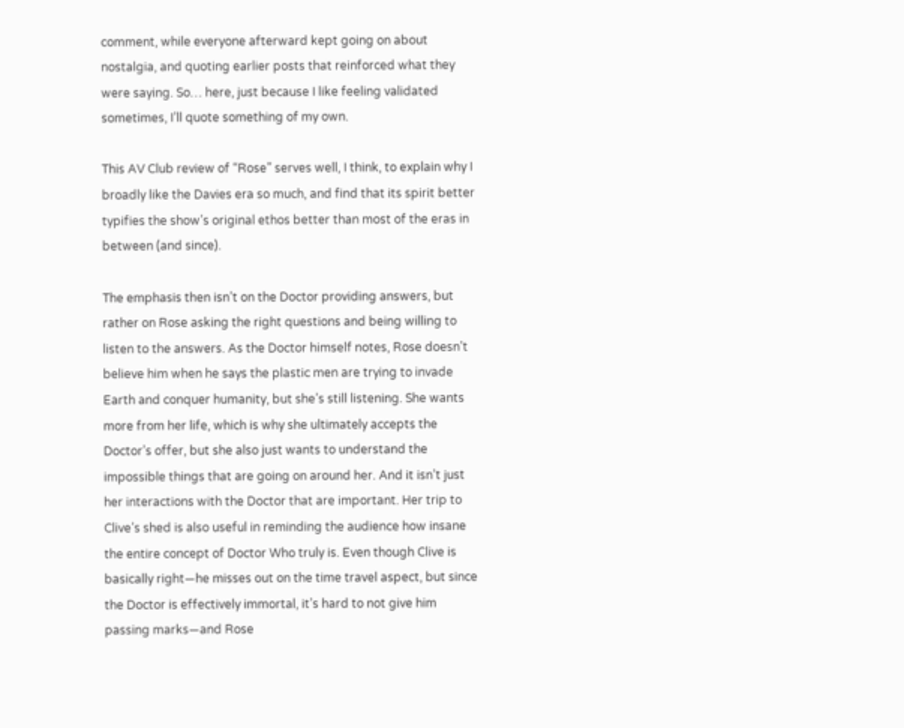comment, while everyone afterward kept going on about nostalgia, and quoting earlier posts that reinforced what they were saying. So… here, just because I like feeling validated sometimes, I’ll quote something of my own.

This AV Club review of “Rose” serves well, I think, to explain why I broadly like the Davies era so much, and find that its spirit better typifies the show’s original ethos better than most of the eras in between (and since).

The emphasis then isn’t on the Doctor providing answers, but rather on Rose asking the right questions and being willing to listen to the answers. As the Doctor himself notes, Rose doesn’t believe him when he says the plastic men are trying to invade Earth and conquer humanity, but she’s still listening. She wants more from her life, which is why she ultimately accepts the Doctor’s offer, but she also just wants to understand the impossible things that are going on around her. And it isn’t just her interactions with the Doctor that are important. Her trip to Clive’s shed is also useful in reminding the audience how insane the entire concept of Doctor Who truly is. Even though Clive is basically right—he misses out on the time travel aspect, but since the Doctor is effectively immortal, it’s hard to not give him passing marks—and Rose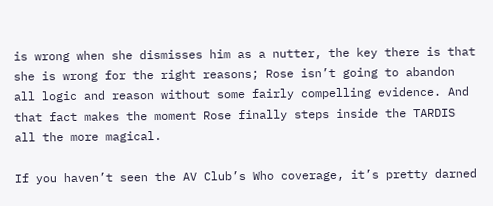is wrong when she dismisses him as a nutter, the key there is that she is wrong for the right reasons; Rose isn’t going to abandon all logic and reason without some fairly compelling evidence. And that fact makes the moment Rose finally steps inside the TARDIS all the more magical.

If you haven’t seen the AV Club’s Who coverage, it’s pretty darned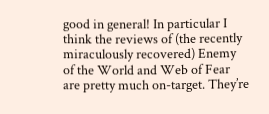good in general! In particular I think the reviews of (the recently miraculously recovered) Enemy of the World and Web of Fear are pretty much on-target. They’re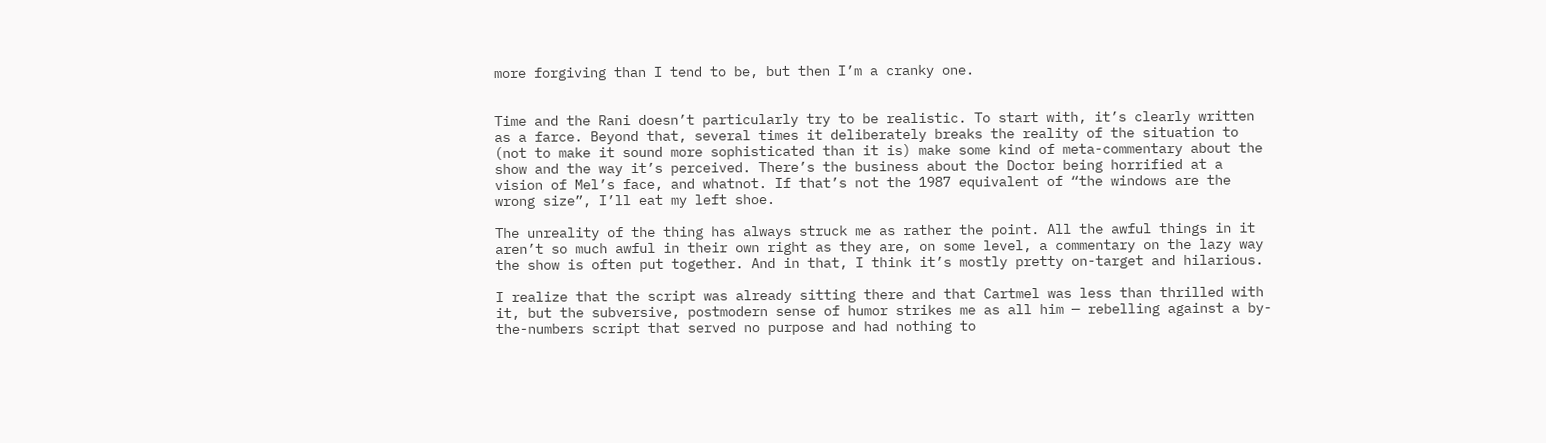more forgiving than I tend to be, but then I’m a cranky one.


Time and the Rani doesn’t particularly try to be realistic. To start with, it’s clearly written as a farce. Beyond that, several times it deliberately breaks the reality of the situation to (not to make it sound more sophisticated than it is) make some kind of meta-commentary about the show and the way it’s perceived. There’s the business about the Doctor being horrified at a vision of Mel’s face, and whatnot. If that’s not the 1987 equivalent of “the windows are the wrong size”, I’ll eat my left shoe.

The unreality of the thing has always struck me as rather the point. All the awful things in it aren’t so much awful in their own right as they are, on some level, a commentary on the lazy way the show is often put together. And in that, I think it’s mostly pretty on-target and hilarious.

I realize that the script was already sitting there and that Cartmel was less than thrilled with it, but the subversive, postmodern sense of humor strikes me as all him — rebelling against a by-the-numbers script that served no purpose and had nothing to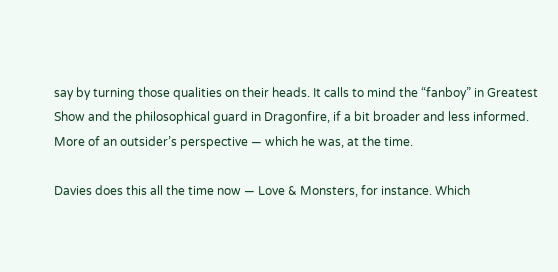say by turning those qualities on their heads. It calls to mind the “fanboy” in Greatest Show and the philosophical guard in Dragonfire, if a bit broader and less informed. More of an outsider’s perspective — which he was, at the time.

Davies does this all the time now — Love & Monsters, for instance. Which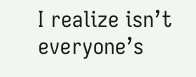I realize isn’t everyone’s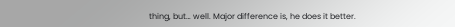thing, but… well. Major difference is, he does it better.